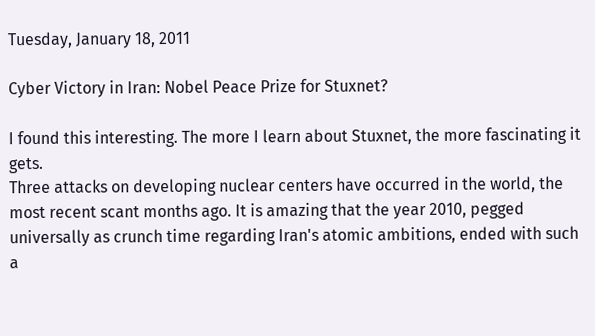Tuesday, January 18, 2011

Cyber Victory in Iran: Nobel Peace Prize for Stuxnet?

I found this interesting. The more I learn about Stuxnet, the more fascinating it gets.
Three attacks on developing nuclear centers have occurred in the world, the most recent scant months ago. It is amazing that the year 2010, pegged universally as crunch time regarding Iran's atomic ambitions, ended with such a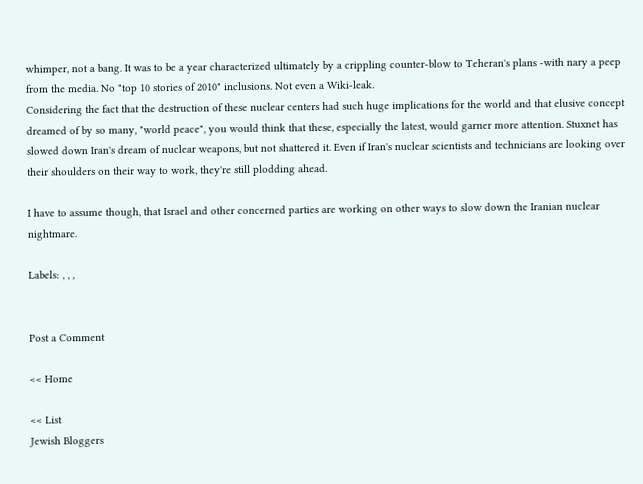whimper, not a bang. It was to be a year characterized ultimately by a crippling counter-blow to Teheran's plans -with nary a peep from the media. No "top 10 stories of 2010" inclusions. Not even a Wiki-leak.
Considering the fact that the destruction of these nuclear centers had such huge implications for the world and that elusive concept dreamed of by so many, "world peace", you would think that these, especially the latest, would garner more attention. Stuxnet has slowed down Iran's dream of nuclear weapons, but not shattered it. Even if Iran's nuclear scientists and technicians are looking over their shoulders on their way to work, they're still plodding ahead.

I have to assume though, that Israel and other concerned parties are working on other ways to slow down the Iranian nuclear nightmare.

Labels: , , ,


Post a Comment

<< Home

<< List
Jewish Bloggers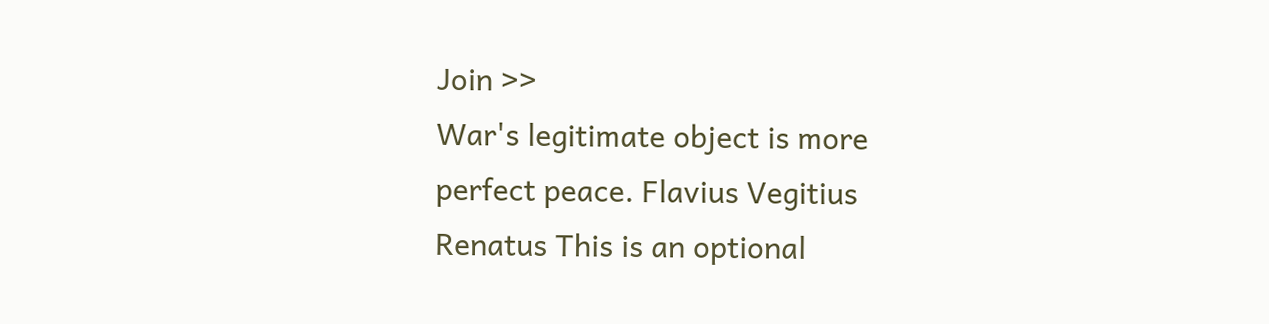Join >>
War's legitimate object is more perfect peace. Flavius Vegitius Renatus This is an optional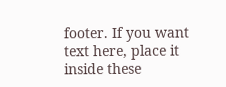footer. If you want text here, place it inside these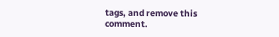tags, and remove this comment.